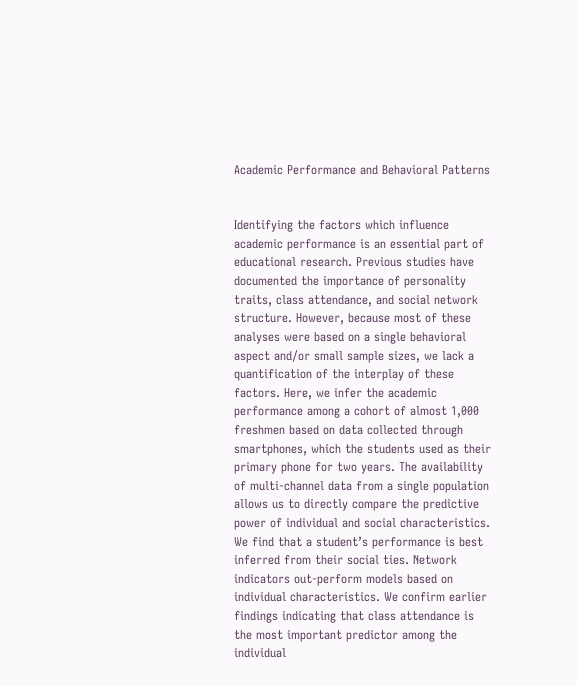Academic Performance and Behavioral Patterns


Identifying the factors which influence academic performance is an essential part of educational research. Previous studies have documented the importance of personality traits, class attendance, and social network structure. However, because most of these analyses were based on a single behavioral aspect and/or small sample sizes, we lack a quantification of the interplay of these factors. Here, we infer the academic performance among a cohort of almost 1,000 freshmen based on data collected through smartphones, which the students used as their primary phone for two years. The availability of multi-channel data from a single population allows us to directly compare the predictive power of individual and social characteristics. We find that a student’s performance is best inferred from their social ties. Network indicators out-perform models based on individual characteristics. We confirm earlier findings indicating that class attendance is the most important predictor among the individual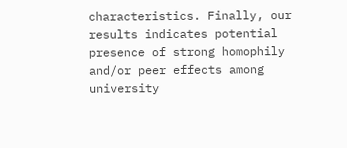characteristics. Finally, our results indicates potential presence of strong homophily and/or peer effects among university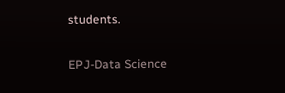students.

EPJ-Data Science